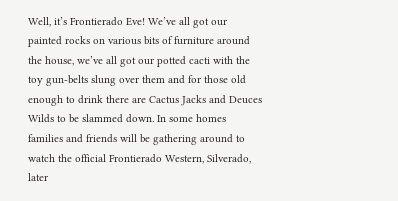Well, it’s Frontierado Eve! We’ve all got our painted rocks on various bits of furniture around the house, we’ve all got our potted cacti with the toy gun-belts slung over them and for those old enough to drink there are Cactus Jacks and Deuces Wilds to be slammed down. In some homes families and friends will be gathering around to watch the official Frontierado Western, Silverado, later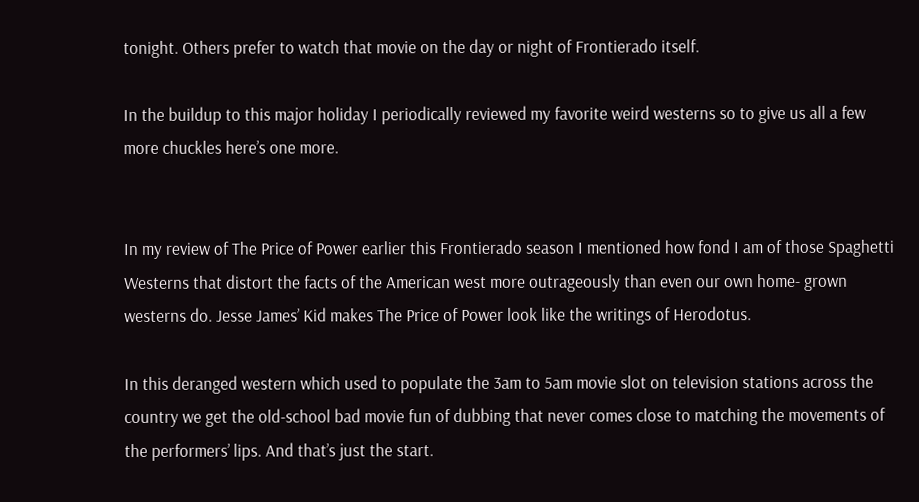tonight. Others prefer to watch that movie on the day or night of Frontierado itself.

In the buildup to this major holiday I periodically reviewed my favorite weird westerns so to give us all a few more chuckles here’s one more.


In my review of The Price of Power earlier this Frontierado season I mentioned how fond I am of those Spaghetti Westerns that distort the facts of the American west more outrageously than even our own home- grown westerns do. Jesse James’ Kid makes The Price of Power look like the writings of Herodotus.

In this deranged western which used to populate the 3am to 5am movie slot on television stations across the country we get the old-school bad movie fun of dubbing that never comes close to matching the movements of the performers’ lips. And that’s just the start.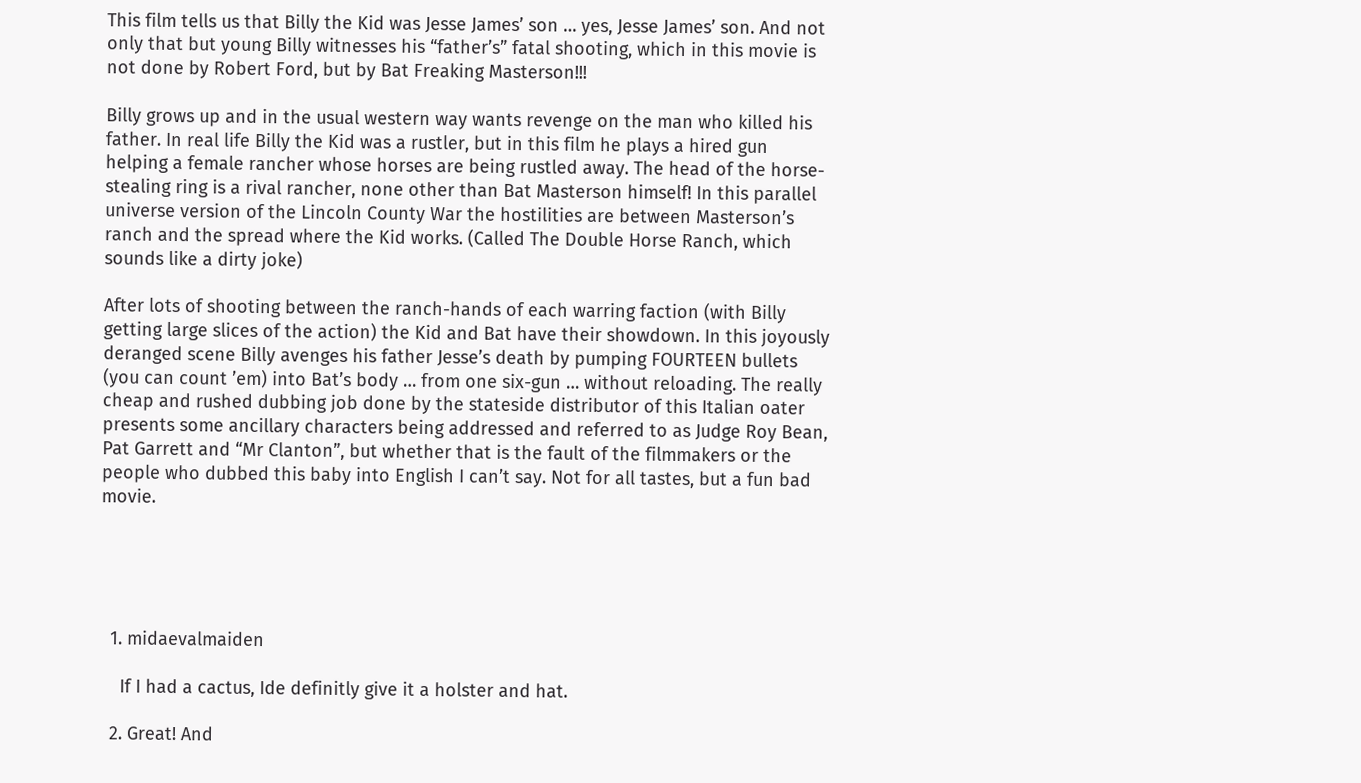This film tells us that Billy the Kid was Jesse James’ son … yes, Jesse James’ son. And not only that but young Billy witnesses his “father’s” fatal shooting, which in this movie is not done by Robert Ford, but by Bat Freaking Masterson!!!

Billy grows up and in the usual western way wants revenge on the man who killed his father. In real life Billy the Kid was a rustler, but in this film he plays a hired gun helping a female rancher whose horses are being rustled away. The head of the horse-stealing ring is a rival rancher, none other than Bat Masterson himself! In this parallel universe version of the Lincoln County War the hostilities are between Masterson’s ranch and the spread where the Kid works. (Called The Double Horse Ranch, which sounds like a dirty joke)

After lots of shooting between the ranch-hands of each warring faction (with Billy getting large slices of the action) the Kid and Bat have their showdown. In this joyously deranged scene Billy avenges his father Jesse’s death by pumping FOURTEEN bullets (you can count ’em) into Bat’s body … from one six-gun … without reloading. The really cheap and rushed dubbing job done by the stateside distributor of this Italian oater presents some ancillary characters being addressed and referred to as Judge Roy Bean, Pat Garrett and “Mr Clanton”, but whether that is the fault of the filmmakers or the people who dubbed this baby into English I can’t say. Not for all tastes, but a fun bad movie.





  1. midaevalmaiden

    If I had a cactus, Ide definitly give it a holster and hat.

  2. Great! And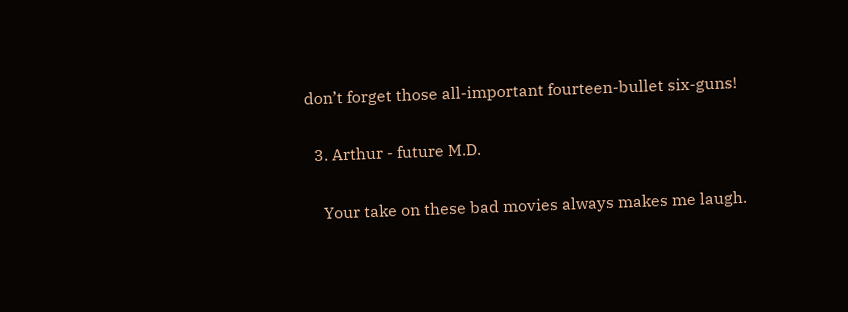don’t forget those all-important fourteen-bullet six-guns!

  3. Arthur - future M.D.

    Your take on these bad movies always makes me laugh.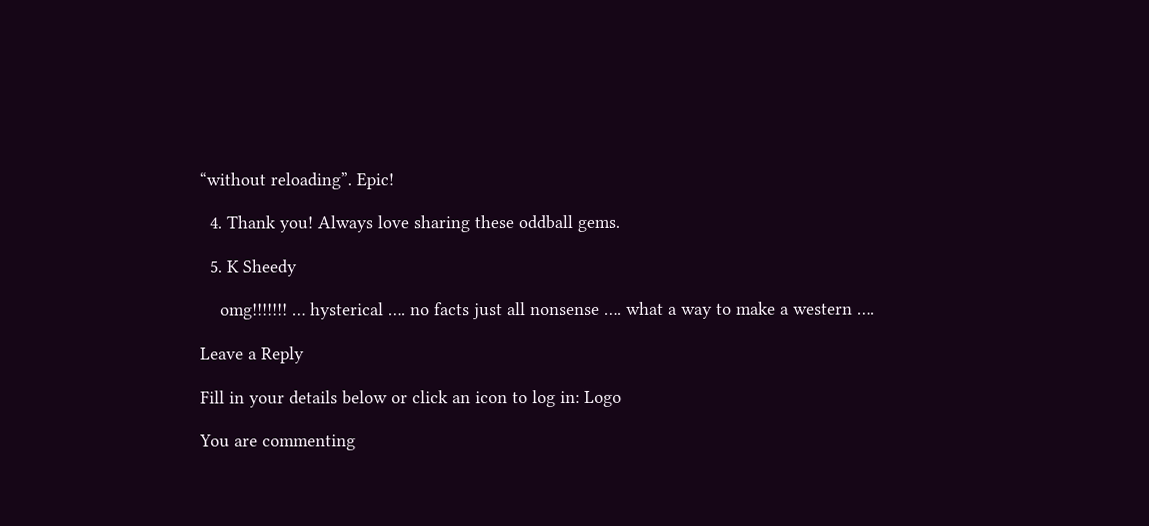“without reloading”. Epic!

  4. Thank you! Always love sharing these oddball gems.

  5. K Sheedy

    omg!!!!!!! … hysterical …. no facts just all nonsense …. what a way to make a western ….

Leave a Reply

Fill in your details below or click an icon to log in: Logo

You are commenting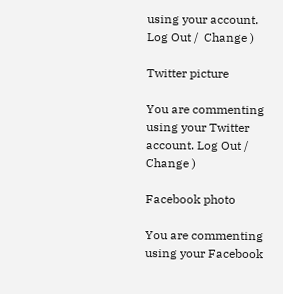using your account. Log Out /  Change )

Twitter picture

You are commenting using your Twitter account. Log Out /  Change )

Facebook photo

You are commenting using your Facebook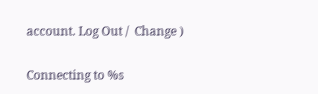account. Log Out /  Change )

Connecting to %s